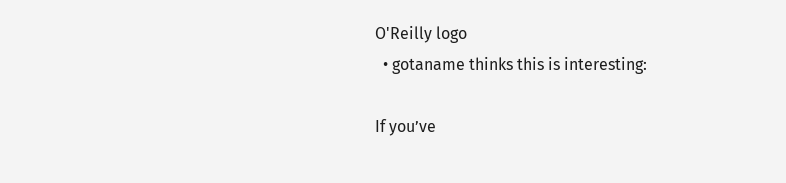O'Reilly logo
  • gotaname thinks this is interesting:

If you’ve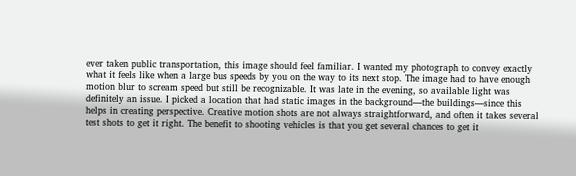ever taken public transportation, this image should feel familiar. I wanted my photograph to convey exactly what it feels like when a large bus speeds by you on the way to its next stop. The image had to have enough motion blur to scream speed but still be recognizable. It was late in the evening, so available light was definitely an issue. I picked a location that had static images in the background—the buildings—since this helps in creating perspective. Creative motion shots are not always straightforward, and often it takes several test shots to get it right. The benefit to shooting vehicles is that you get several chances to get it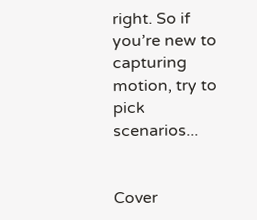right. So if you’re new to capturing motion, try to pick scenarios...


Cover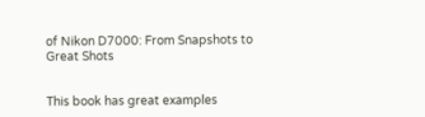of Nikon D7000: From Snapshots to Great Shots


This book has great examples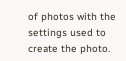of photos with the settings used to create the photo.